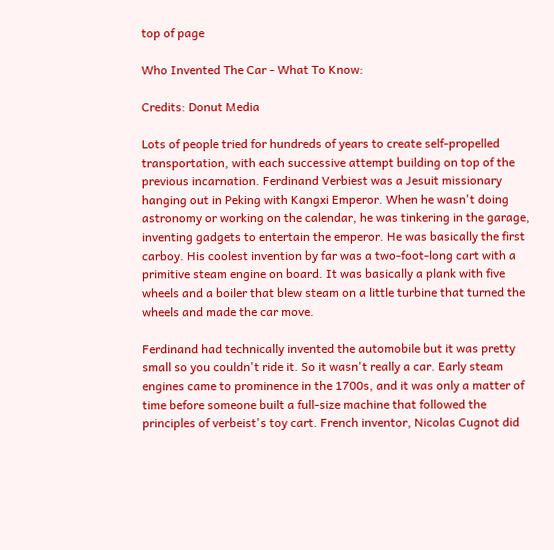top of page

Who Invented The Car - What To Know:

Credits: Donut Media

Lots of people tried for hundreds of years to create self-propelled transportation, with each successive attempt building on top of the previous incarnation. Ferdinand Verbiest was a Jesuit missionary hanging out in Peking with Kangxi Emperor. When he wasn't doing astronomy or working on the calendar, he was tinkering in the garage, inventing gadgets to entertain the emperor. He was basically the first carboy. His coolest invention by far was a two-foot-long cart with a primitive steam engine on board. It was basically a plank with five wheels and a boiler that blew steam on a little turbine that turned the wheels and made the car move.

Ferdinand had technically invented the automobile but it was pretty small so you couldn't ride it. So it wasn't really a car. Early steam engines came to prominence in the 1700s, and it was only a matter of time before someone built a full-size machine that followed the principles of verbeist's toy cart. French inventor, Nicolas Cugnot did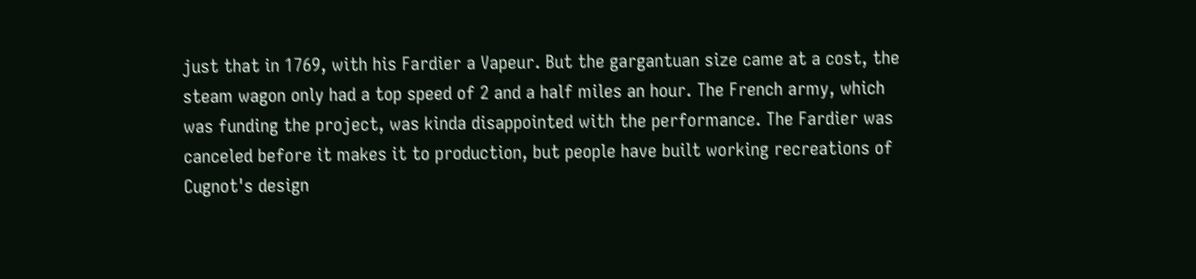just that in 1769, with his Fardier a Vapeur. But the gargantuan size came at a cost, the steam wagon only had a top speed of 2 and a half miles an hour. The French army, which was funding the project, was kinda disappointed with the performance. The Fardier was canceled before it makes it to production, but people have built working recreations of Cugnot's design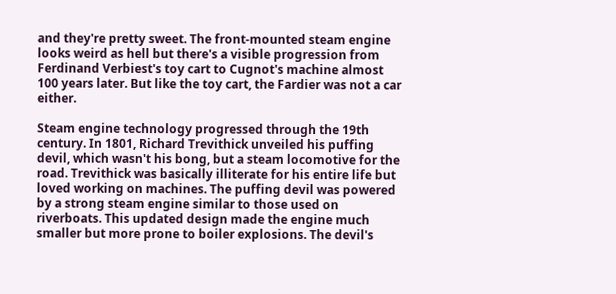and they're pretty sweet. The front-mounted steam engine looks weird as hell but there's a visible progression from Ferdinand Verbiest's toy cart to Cugnot's machine almost 100 years later. But like the toy cart, the Fardier was not a car either.

Steam engine technology progressed through the 19th century. In 1801, Richard Trevithick unveiled his puffing devil, which wasn't his bong, but a steam locomotive for the road. Trevithick was basically illiterate for his entire life but loved working on machines. The puffing devil was powered by a strong steam engine similar to those used on riverboats. This updated design made the engine much smaller but more prone to boiler explosions. The devil's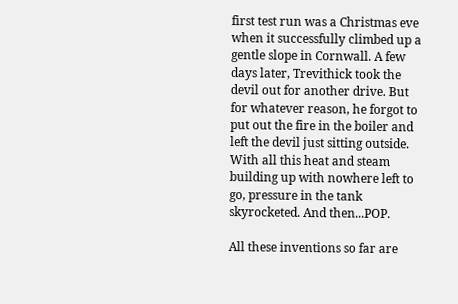first test run was a Christmas eve when it successfully climbed up a gentle slope in Cornwall. A few days later, Trevithick took the devil out for another drive. But for whatever reason, he forgot to put out the fire in the boiler and left the devil just sitting outside. With all this heat and steam building up with nowhere left to go, pressure in the tank skyrocketed. And then...POP.

All these inventions so far are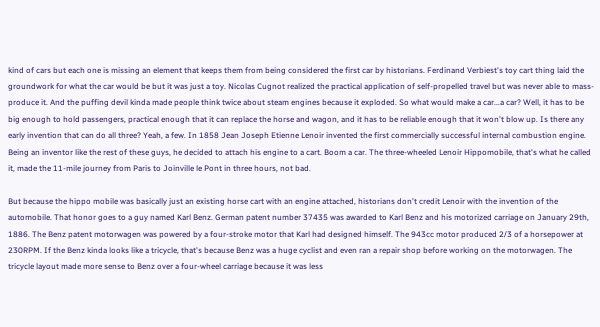kind of cars but each one is missing an element that keeps them from being considered the first car by historians. Ferdinand Verbiest's toy cart thing laid the groundwork for what the car would be but it was just a toy. Nicolas Cugnot realized the practical application of self-propelled travel but was never able to mass-produce it. And the puffing devil kinda made people think twice about steam engines because it exploded. So what would make a car...a car? Well, it has to be big enough to hold passengers, practical enough that it can replace the horse and wagon, and it has to be reliable enough that it won't blow up. Is there any early invention that can do all three? Yeah, a few. In 1858 Jean Joseph Etienne Lenoir invented the first commercially successful internal combustion engine. Being an inventor like the rest of these guys, he decided to attach his engine to a cart. Boom a car. The three-wheeled Lenoir Hippomobile, that's what he called it, made the 11-mile journey from Paris to Joinville le Pont in three hours, not bad.

But because the hippo mobile was basically just an existing horse cart with an engine attached, historians don't credit Lenoir with the invention of the automobile. That honor goes to a guy named Karl Benz. German patent number 37435 was awarded to Karl Benz and his motorized carriage on January 29th, 1886. The Benz patent motorwagen was powered by a four-stroke motor that Karl had designed himself. The 943cc motor produced 2/3 of a horsepower at 230RPM. If the Benz kinda looks like a tricycle, that's because Benz was a huge cyclist and even ran a repair shop before working on the motorwagen. The tricycle layout made more sense to Benz over a four-wheel carriage because it was less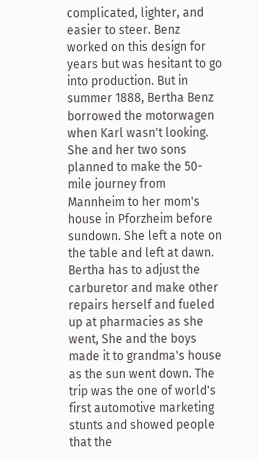complicated, lighter, and easier to steer. Benz worked on this design for years but was hesitant to go into production. But in summer 1888, Bertha Benz borrowed the motorwagen when Karl wasn't looking. She and her two sons planned to make the 50-mile journey from Mannheim to her mom's house in Pforzheim before sundown. She left a note on the table and left at dawn. Bertha has to adjust the carburetor and make other repairs herself and fueled up at pharmacies as she went, She and the boys made it to grandma's house as the sun went down. The trip was the one of world's first automotive marketing stunts and showed people that the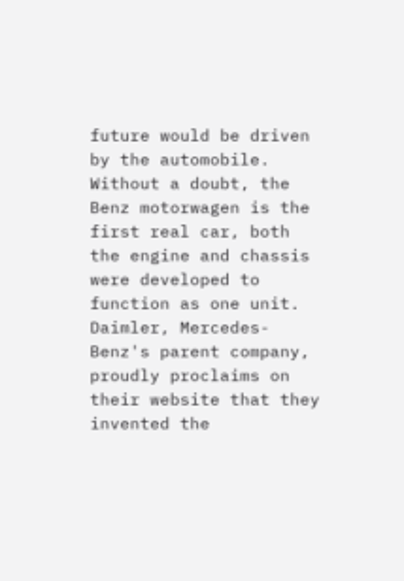future would be driven by the automobile. Without a doubt, the Benz motorwagen is the first real car, both the engine and chassis were developed to function as one unit. Daimler, Mercedes-Benz's parent company, proudly proclaims on their website that they invented the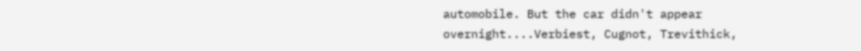automobile. But the car didn't appear overnight....Verbiest, Cugnot, Trevithick,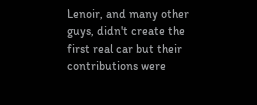Lenoir, and many other guys, didn't create the first real car but their contributions were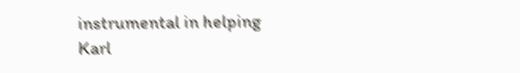instrumental in helping Karl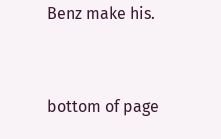Benz make his.


bottom of page